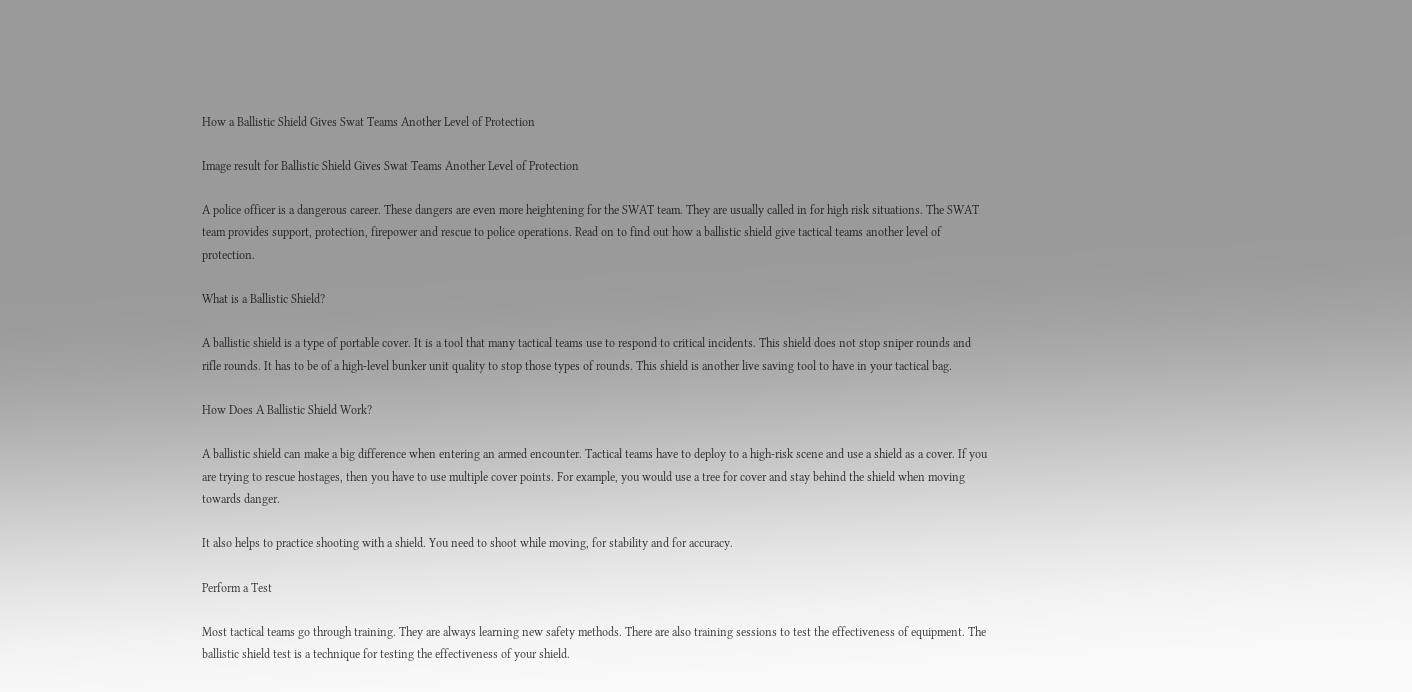How a Ballistic Shield Gives Swat Teams Another Level of Protection

Image result for Ballistic Shield Gives Swat Teams Another Level of Protection

A police officer is a dangerous career. These dangers are even more heightening for the SWAT team. They are usually called in for high risk situations. The SWAT team provides support, protection, firepower and rescue to police operations. Read on to find out how a ballistic shield give tactical teams another level of protection.

What is a Ballistic Shield?

A ballistic shield is a type of portable cover. It is a tool that many tactical teams use to respond to critical incidents. This shield does not stop sniper rounds and rifle rounds. It has to be of a high-level bunker unit quality to stop those types of rounds. This shield is another live saving tool to have in your tactical bag.

How Does A Ballistic Shield Work?

A ballistic shield can make a big difference when entering an armed encounter. Tactical teams have to deploy to a high-risk scene and use a shield as a cover. If you are trying to rescue hostages, then you have to use multiple cover points. For example, you would use a tree for cover and stay behind the shield when moving towards danger.

It also helps to practice shooting with a shield. You need to shoot while moving, for stability and for accuracy.

Perform a Test

Most tactical teams go through training. They are always learning new safety methods. There are also training sessions to test the effectiveness of equipment. The ballistic shield test is a technique for testing the effectiveness of your shield.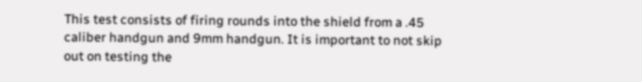This test consists of firing rounds into the shield from a .45 caliber handgun and 9mm handgun. It is important to not skip out on testing the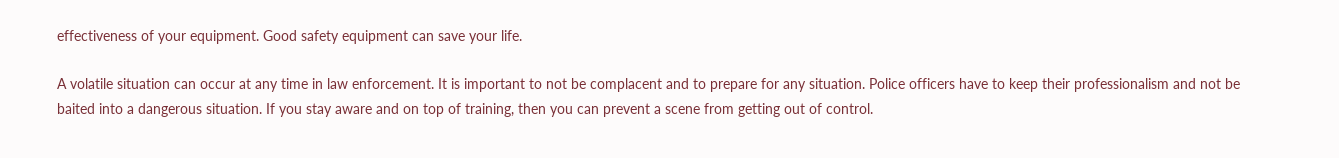effectiveness of your equipment. Good safety equipment can save your life.

A volatile situation can occur at any time in law enforcement. It is important to not be complacent and to prepare for any situation. Police officers have to keep their professionalism and not be baited into a dangerous situation. If you stay aware and on top of training, then you can prevent a scene from getting out of control.